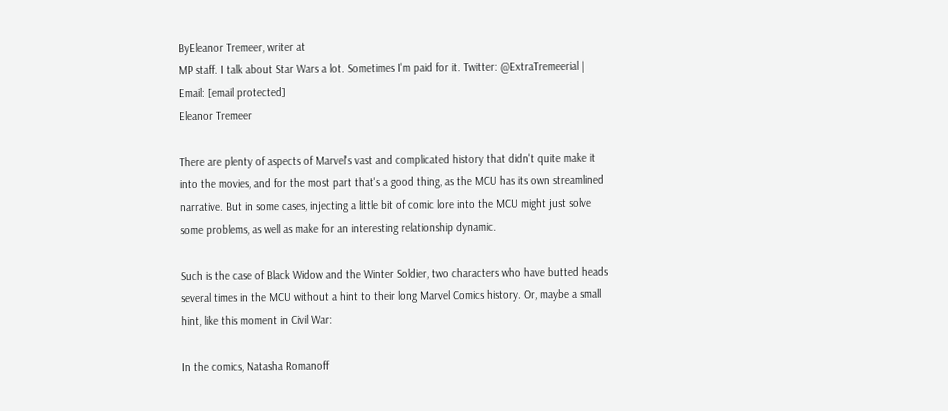ByEleanor Tremeer, writer at
MP staff. I talk about Star Wars a lot. Sometimes I'm paid for it. Twitter: @ExtraTremeerial | Email: [email protected]
Eleanor Tremeer

There are plenty of aspects of Marvel's vast and complicated history that didn't quite make it into the movies, and for the most part that's a good thing, as the MCU has its own streamlined narrative. But in some cases, injecting a little bit of comic lore into the MCU might just solve some problems, as well as make for an interesting relationship dynamic.

Such is the case of Black Widow and the Winter Soldier, two characters who have butted heads several times in the MCU without a hint to their long Marvel Comics history. Or, maybe a small hint, like this moment in Civil War:

In the comics, Natasha Romanoff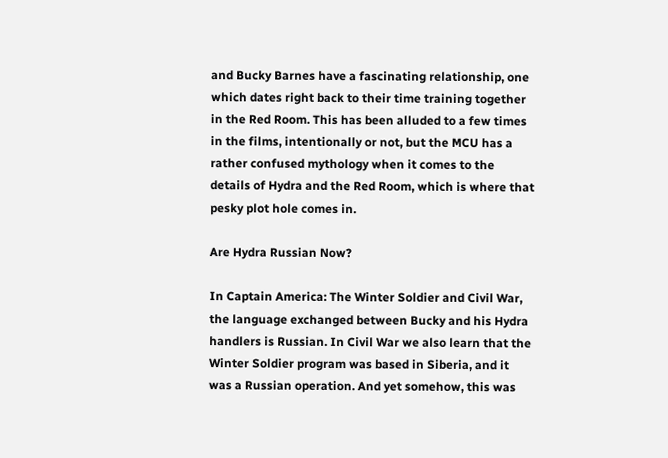and Bucky Barnes have a fascinating relationship, one which dates right back to their time training together in the Red Room. This has been alluded to a few times in the films, intentionally or not, but the MCU has a rather confused mythology when it comes to the details of Hydra and the Red Room, which is where that pesky plot hole comes in.

Are Hydra Russian Now?

In Captain America: The Winter Soldier and Civil War, the language exchanged between Bucky and his Hydra handlers is Russian. In Civil War we also learn that the Winter Soldier program was based in Siberia, and it was a Russian operation. And yet somehow, this was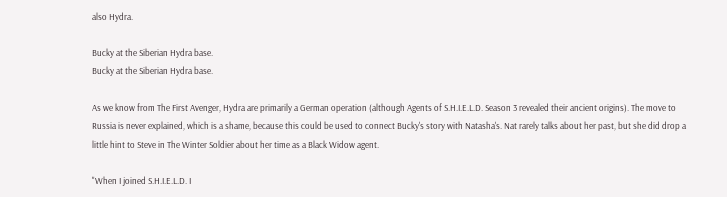also Hydra.

Bucky at the Siberian Hydra base.
Bucky at the Siberian Hydra base.

As we know from The First Avenger, Hydra are primarily a German operation (although Agents of S.H.I.E.L.D. Season 3 revealed their ancient origins). The move to Russia is never explained, which is a shame, because this could be used to connect Bucky's story with Natasha's. Nat rarely talks about her past, but she did drop a little hint to Steve in The Winter Soldier about her time as a Black Widow agent.

"When I joined S.H.I.E.L.D. I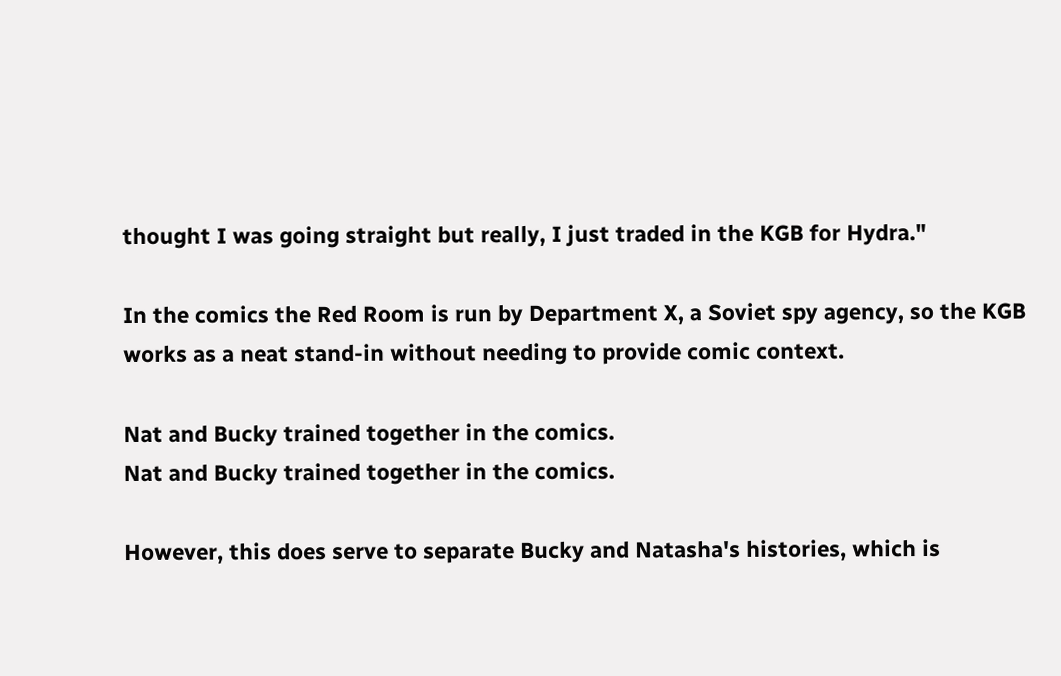thought I was going straight but really, I just traded in the KGB for Hydra."

In the comics the Red Room is run by Department X, a Soviet spy agency, so the KGB works as a neat stand-in without needing to provide comic context.

Nat and Bucky trained together in the comics.
Nat and Bucky trained together in the comics.

However, this does serve to separate Bucky and Natasha's histories, which is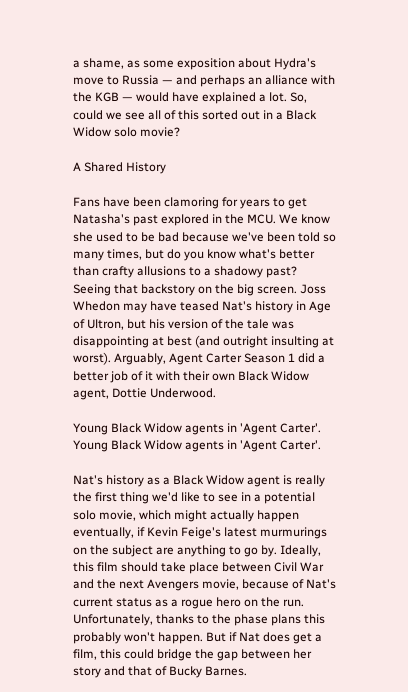a shame, as some exposition about Hydra's move to Russia — and perhaps an alliance with the KGB — would have explained a lot. So, could we see all of this sorted out in a Black Widow solo movie?

A Shared History

Fans have been clamoring for years to get Natasha's past explored in the MCU. We know she used to be bad because we've been told so many times, but do you know what's better than crafty allusions to a shadowy past? Seeing that backstory on the big screen. Joss Whedon may have teased Nat's history in Age of Ultron, but his version of the tale was disappointing at best (and outright insulting at worst). Arguably, Agent Carter Season 1 did a better job of it with their own Black Widow agent, Dottie Underwood.

Young Black Widow agents in 'Agent Carter'.
Young Black Widow agents in 'Agent Carter'.

Nat's history as a Black Widow agent is really the first thing we'd like to see in a potential solo movie, which might actually happen eventually, if Kevin Feige's latest murmurings on the subject are anything to go by. Ideally, this film should take place between Civil War and the next Avengers movie, because of Nat's current status as a rogue hero on the run. Unfortunately, thanks to the phase plans this probably won't happen. But if Nat does get a film, this could bridge the gap between her story and that of Bucky Barnes.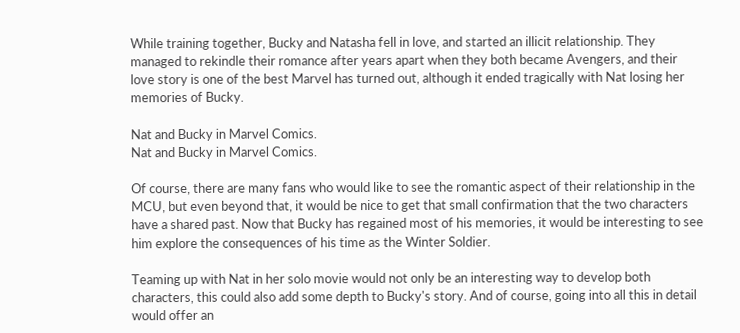While training together, Bucky and Natasha fell in love, and started an illicit relationship. They managed to rekindle their romance after years apart when they both became Avengers, and their love story is one of the best Marvel has turned out, although it ended tragically with Nat losing her memories of Bucky.

Nat and Bucky in Marvel Comics.
Nat and Bucky in Marvel Comics.

Of course, there are many fans who would like to see the romantic aspect of their relationship in the MCU, but even beyond that, it would be nice to get that small confirmation that the two characters have a shared past. Now that Bucky has regained most of his memories, it would be interesting to see him explore the consequences of his time as the Winter Soldier.

Teaming up with Nat in her solo movie would not only be an interesting way to develop both characters, this could also add some depth to Bucky's story. And of course, going into all this in detail would offer an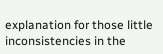explanation for those little inconsistencies in the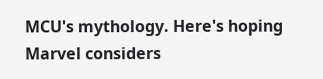MCU's mythology. Here's hoping Marvel considers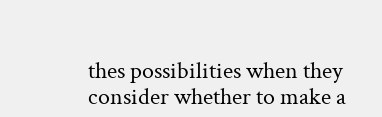thes possibilities when they consider whether to make a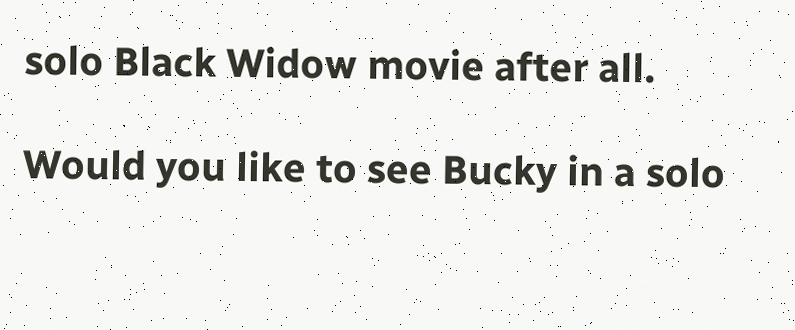solo Black Widow movie after all.

Would you like to see Bucky in a solo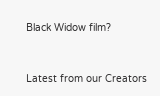Black Widow film?


Latest from our Creators